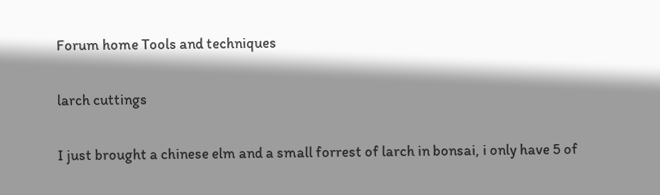Forum home Tools and techniques

larch cuttings

I just brought a chinese elm and a small forrest of larch in bonsai, i only have 5 of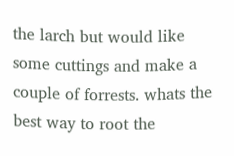the larch but would like some cuttings and make a couple of forrests. whats the best way to root the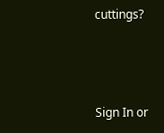cuttings?



Sign In or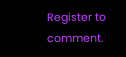Register to comment.